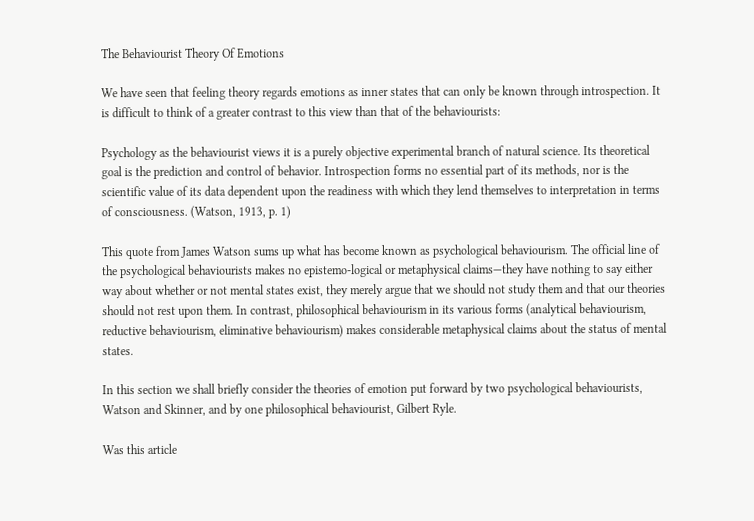The Behaviourist Theory Of Emotions

We have seen that feeling theory regards emotions as inner states that can only be known through introspection. It is difficult to think of a greater contrast to this view than that of the behaviourists:

Psychology as the behaviourist views it is a purely objective experimental branch of natural science. Its theoretical goal is the prediction and control of behavior. Introspection forms no essential part of its methods, nor is the scientific value of its data dependent upon the readiness with which they lend themselves to interpretation in terms of consciousness. (Watson, 1913, p. 1)

This quote from James Watson sums up what has become known as psychological behaviourism. The official line of the psychological behaviourists makes no epistemo-logical or metaphysical claims—they have nothing to say either way about whether or not mental states exist, they merely argue that we should not study them and that our theories should not rest upon them. In contrast, philosophical behaviourism in its various forms (analytical behaviourism, reductive behaviourism, eliminative behaviourism) makes considerable metaphysical claims about the status of mental states.

In this section we shall briefly consider the theories of emotion put forward by two psychological behaviourists, Watson and Skinner, and by one philosophical behaviourist, Gilbert Ryle.

Was this article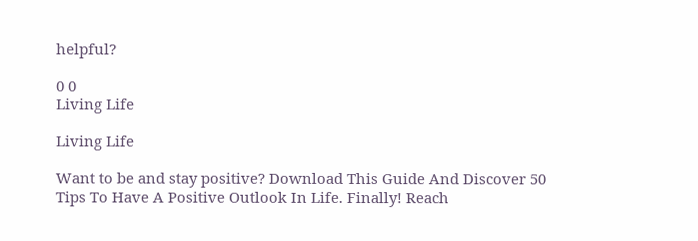helpful?

0 0
Living Life

Living Life

Want to be and stay positive? Download This Guide And Discover 50 Tips To Have A Positive Outlook In Life. Finally! Reach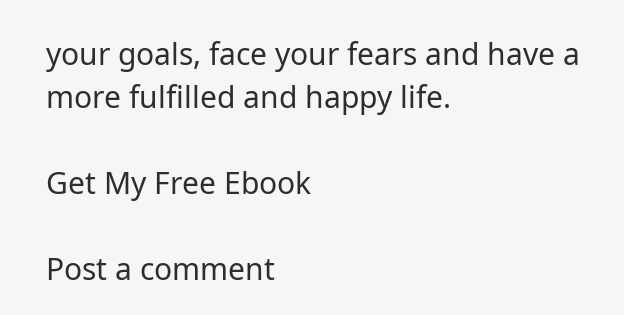your goals, face your fears and have a more fulfilled and happy life.

Get My Free Ebook

Post a comment